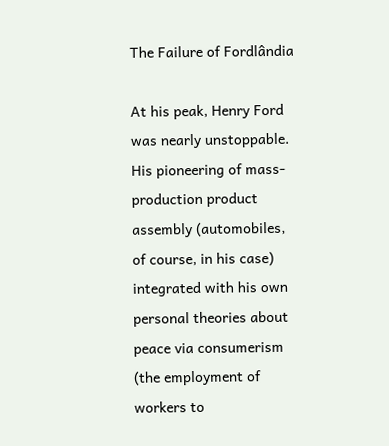The Failure of Fordlândia

At his peak, Henry Ford was nearly unstoppable. His pioneering of mass-production product assembly (automobiles, of course, in his case) integrated with his own personal theories about peace via consumerism (the employment of workers to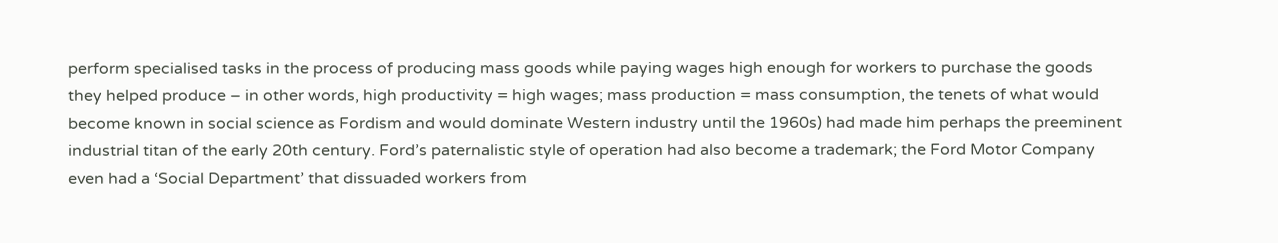perform specialised tasks in the process of producing mass goods while paying wages high enough for workers to purchase the goods they helped produce – in other words, high productivity = high wages; mass production = mass consumption, the tenets of what would become known in social science as Fordism and would dominate Western industry until the 1960s) had made him perhaps the preeminent industrial titan of the early 20th century. Ford’s paternalistic style of operation had also become a trademark; the Ford Motor Company even had a ‘Social Department’ that dissuaded workers from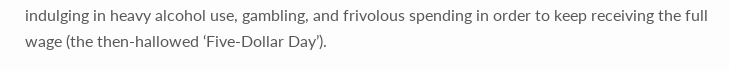indulging in heavy alcohol use, gambling, and frivolous spending in order to keep receiving the full wage (the then-hallowed ‘Five-Dollar Day’).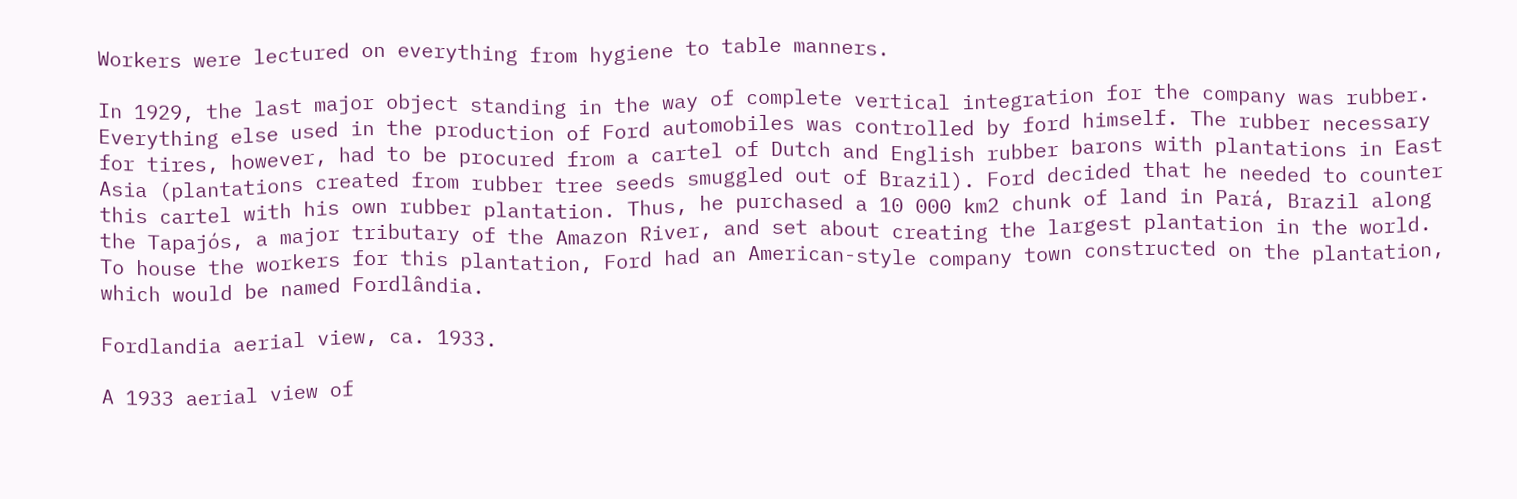Workers were lectured on everything from hygiene to table manners.

In 1929, the last major object standing in the way of complete vertical integration for the company was rubber. Everything else used in the production of Ford automobiles was controlled by ford himself. The rubber necessary for tires, however, had to be procured from a cartel of Dutch and English rubber barons with plantations in East Asia (plantations created from rubber tree seeds smuggled out of Brazil). Ford decided that he needed to counter this cartel with his own rubber plantation. Thus, he purchased a 10 000 km2 chunk of land in Pará, Brazil along the Tapajós, a major tributary of the Amazon River, and set about creating the largest plantation in the world. To house the workers for this plantation, Ford had an American-style company town constructed on the plantation, which would be named Fordlândia.

Fordlandia aerial view, ca. 1933.

A 1933 aerial view of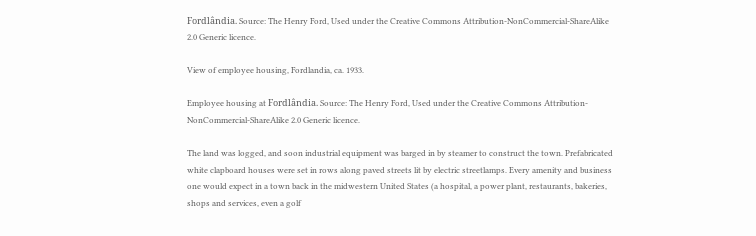Fordlândia. Source: The Henry Ford, Used under the Creative Commons Attribution-NonCommercial-ShareAlike 2.0 Generic licence.

View of employee housing, Fordlandia, ca. 1933.

Employee housing at Fordlândia. Source: The Henry Ford, Used under the Creative Commons Attribution-NonCommercial-ShareAlike 2.0 Generic licence.

The land was logged, and soon industrial equipment was barged in by steamer to construct the town. Prefabricated white clapboard houses were set in rows along paved streets lit by electric streetlamps. Every amenity and business one would expect in a town back in the midwestern United States (a hospital, a power plant, restaurants, bakeries, shops and services, even a golf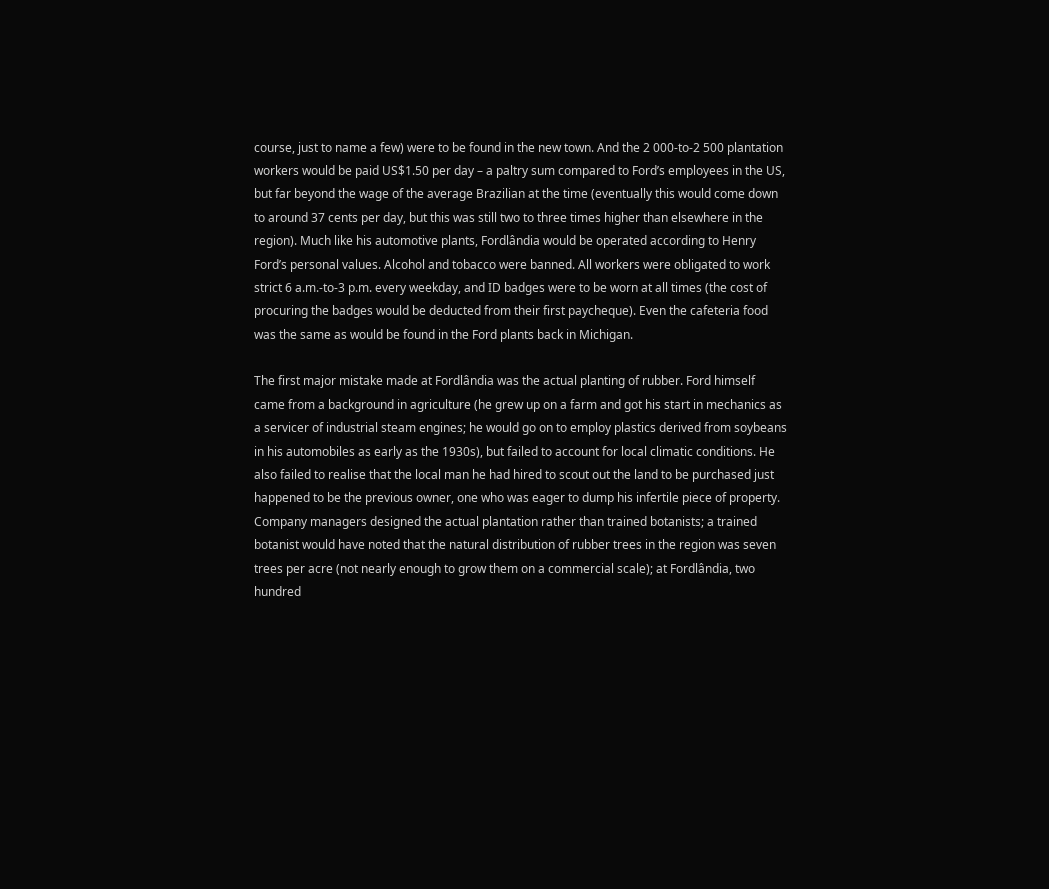course, just to name a few) were to be found in the new town. And the 2 000-to-2 500 plantation workers would be paid US$1.50 per day – a paltry sum compared to Ford’s employees in the US, but far beyond the wage of the average Brazilian at the time (eventually this would come down to around 37 cents per day, but this was still two to three times higher than elsewhere in the region). Much like his automotive plants, Fordlândia would be operated according to Henry Ford’s personal values. Alcohol and tobacco were banned. All workers were obligated to work strict 6 a.m.-to-3 p.m. every weekday, and ID badges were to be worn at all times (the cost of procuring the badges would be deducted from their first paycheque). Even the cafeteria food was the same as would be found in the Ford plants back in Michigan.

The first major mistake made at Fordlândia was the actual planting of rubber. Ford himself came from a background in agriculture (he grew up on a farm and got his start in mechanics as a servicer of industrial steam engines; he would go on to employ plastics derived from soybeans in his automobiles as early as the 1930s), but failed to account for local climatic conditions. He also failed to realise that the local man he had hired to scout out the land to be purchased just happened to be the previous owner, one who was eager to dump his infertile piece of property. Company managers designed the actual plantation rather than trained botanists; a trained botanist would have noted that the natural distribution of rubber trees in the region was seven trees per acre (not nearly enough to grow them on a commercial scale); at Fordlândia, two hundred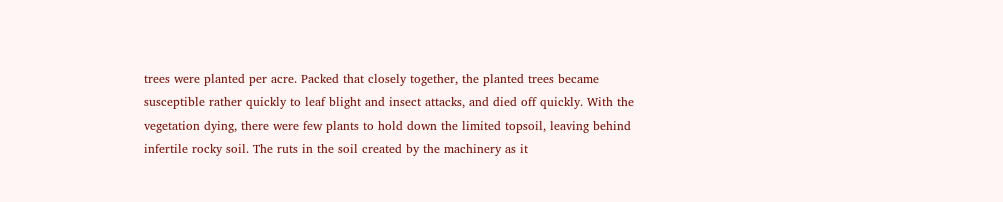trees were planted per acre. Packed that closely together, the planted trees became susceptible rather quickly to leaf blight and insect attacks, and died off quickly. With the vegetation dying, there were few plants to hold down the limited topsoil, leaving behind infertile rocky soil. The ruts in the soil created by the machinery as it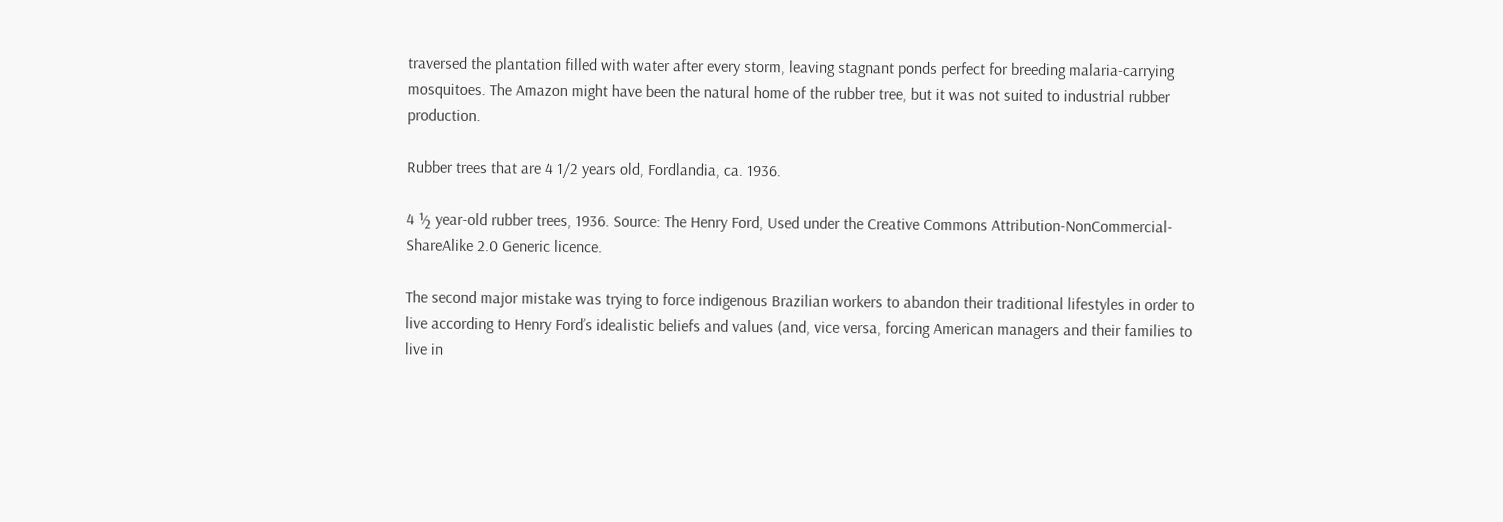traversed the plantation filled with water after every storm, leaving stagnant ponds perfect for breeding malaria-carrying mosquitoes. The Amazon might have been the natural home of the rubber tree, but it was not suited to industrial rubber production.

Rubber trees that are 4 1/2 years old, Fordlandia, ca. 1936.

4 ½ year-old rubber trees, 1936. Source: The Henry Ford, Used under the Creative Commons Attribution-NonCommercial-ShareAlike 2.0 Generic licence.

The second major mistake was trying to force indigenous Brazilian workers to abandon their traditional lifestyles in order to live according to Henry Ford’s idealistic beliefs and values (and, vice versa, forcing American managers and their families to live in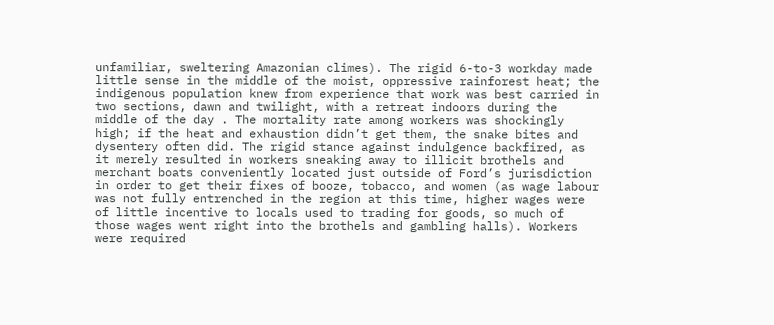unfamiliar, sweltering Amazonian climes). The rigid 6-to-3 workday made little sense in the middle of the moist, oppressive rainforest heat; the indigenous population knew from experience that work was best carried in two sections, dawn and twilight, with a retreat indoors during the middle of the day . The mortality rate among workers was shockingly high; if the heat and exhaustion didn’t get them, the snake bites and dysentery often did. The rigid stance against indulgence backfired, as it merely resulted in workers sneaking away to illicit brothels and merchant boats conveniently located just outside of Ford’s jurisdiction in order to get their fixes of booze, tobacco, and women (as wage labour was not fully entrenched in the region at this time, higher wages were of little incentive to locals used to trading for goods, so much of those wages went right into the brothels and gambling halls). Workers were required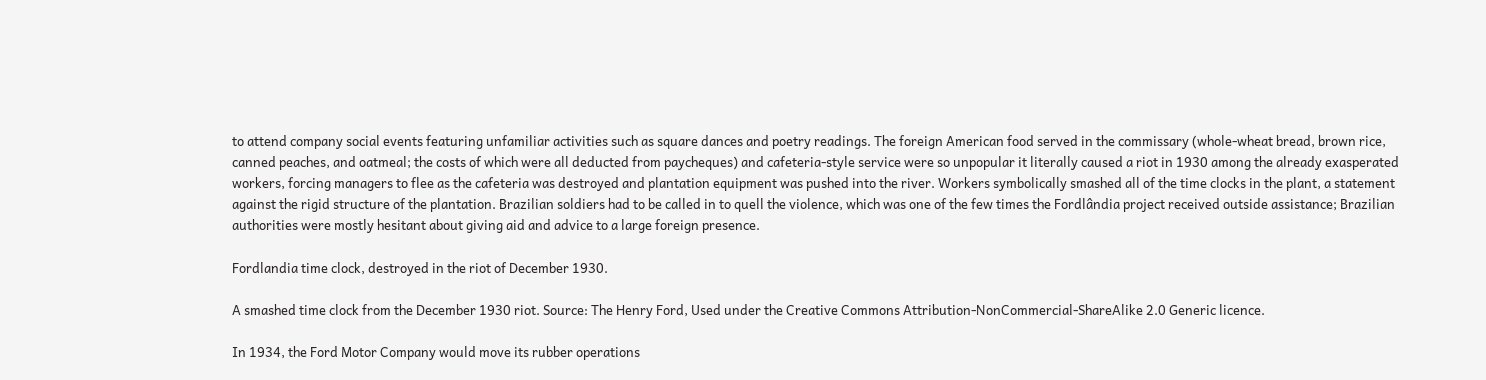to attend company social events featuring unfamiliar activities such as square dances and poetry readings. The foreign American food served in the commissary (whole-wheat bread, brown rice, canned peaches, and oatmeal; the costs of which were all deducted from paycheques) and cafeteria-style service were so unpopular it literally caused a riot in 1930 among the already exasperated workers, forcing managers to flee as the cafeteria was destroyed and plantation equipment was pushed into the river. Workers symbolically smashed all of the time clocks in the plant, a statement against the rigid structure of the plantation. Brazilian soldiers had to be called in to quell the violence, which was one of the few times the Fordlândia project received outside assistance; Brazilian authorities were mostly hesitant about giving aid and advice to a large foreign presence.

Fordlandia time clock, destroyed in the riot of December 1930.

A smashed time clock from the December 1930 riot. Source: The Henry Ford, Used under the Creative Commons Attribution-NonCommercial-ShareAlike 2.0 Generic licence.

In 1934, the Ford Motor Company would move its rubber operations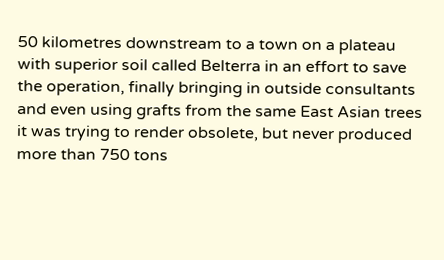50 kilometres downstream to a town on a plateau with superior soil called Belterra in an effort to save the operation, finally bringing in outside consultants and even using grafts from the same East Asian trees it was trying to render obsolete, but never produced more than 750 tons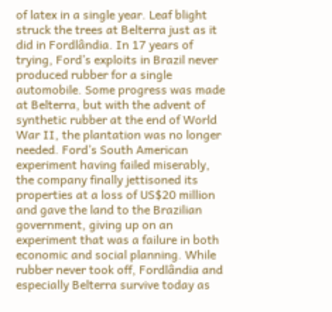of latex in a single year. Leaf blight struck the trees at Belterra just as it did in Fordlândia. In 17 years of trying, Ford’s exploits in Brazil never produced rubber for a single automobile. Some progress was made at Belterra, but with the advent of synthetic rubber at the end of World War II, the plantation was no longer needed. Ford’s South American experiment having failed miserably, the company finally jettisoned its properties at a loss of US$20 million and gave the land to the Brazilian government, giving up on an experiment that was a failure in both economic and social planning. While rubber never took off, Fordlândia and especially Belterra survive today as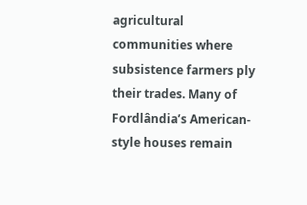agricultural communities where subsistence farmers ply their trades. Many of Fordlândia’s American-style houses remain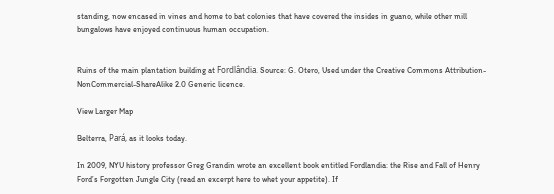standing, now encased in vines and home to bat colonies that have covered the insides in guano, while other mill bungalows have enjoyed continuous human occupation.


Ruins of the main plantation building at Fordlândia. Source: G. Otero, Used under the Creative Commons Attribution-NonCommercial-ShareAlike 2.0 Generic licence.

View Larger Map

Belterra, Pará, as it looks today.

In 2009, NYU history professor Greg Grandin wrote an excellent book entitled Fordlandia: the Rise and Fall of Henry Ford’s Forgotten Jungle City (read an excerpt here to whet your appetite). If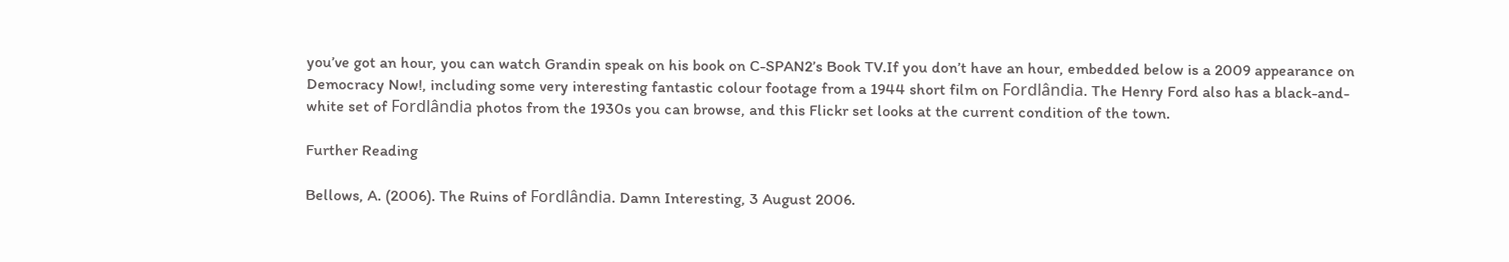you’ve got an hour, you can watch Grandin speak on his book on C-SPAN2’s Book TV.If you don’t have an hour, embedded below is a 2009 appearance on Democracy Now!, including some very interesting fantastic colour footage from a 1944 short film on Fordlândia. The Henry Ford also has a black-and-white set of Fordlândia photos from the 1930s you can browse, and this Flickr set looks at the current condition of the town.

Further Reading

Bellows, A. (2006). The Ruins of Fordlândia. Damn Interesting, 3 August 2006.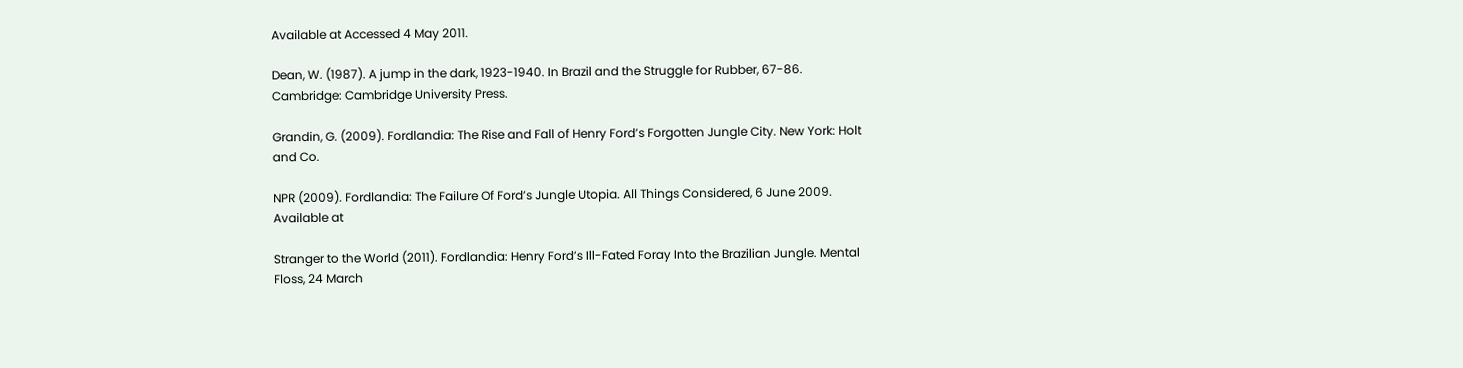Available at Accessed 4 May 2011.

Dean, W. (1987). A jump in the dark, 1923-1940. In Brazil and the Struggle for Rubber, 67-86. Cambridge: Cambridge University Press.

Grandin, G. (2009). Fordlandia: The Rise and Fall of Henry Ford’s Forgotten Jungle City. New York: Holt and Co.

NPR (2009). Fordlandia: The Failure Of Ford’s Jungle Utopia. All Things Considered, 6 June 2009. Available at

Stranger to the World (2011). Fordlandia: Henry Ford’s Ill-Fated Foray Into the Brazilian Jungle. Mental Floss, 24 March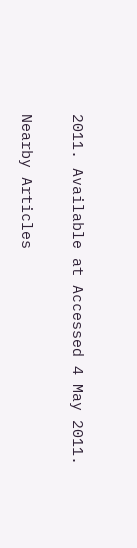2011. Available at Accessed 4 May 2011.

Nearby Articles